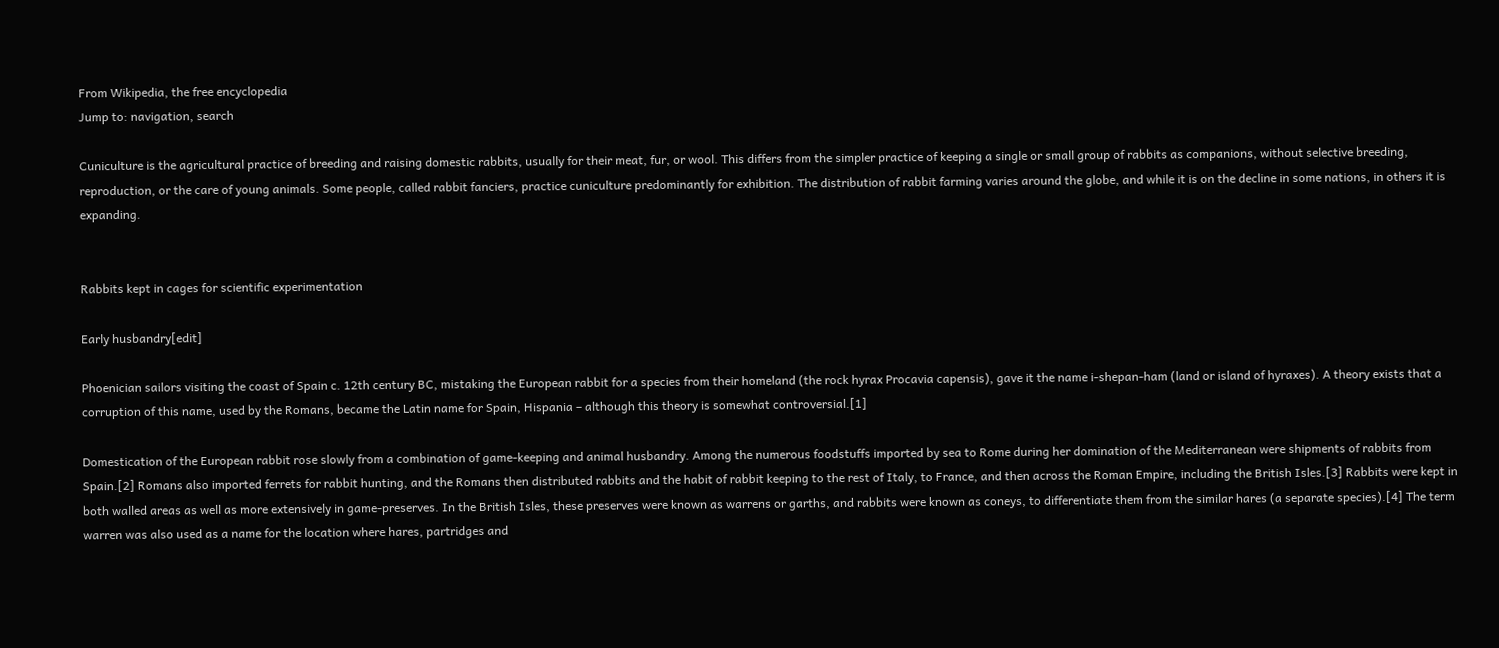From Wikipedia, the free encyclopedia
Jump to: navigation, search

Cuniculture is the agricultural practice of breeding and raising domestic rabbits, usually for their meat, fur, or wool. This differs from the simpler practice of keeping a single or small group of rabbits as companions, without selective breeding, reproduction, or the care of young animals. Some people, called rabbit fanciers, practice cuniculture predominantly for exhibition. The distribution of rabbit farming varies around the globe, and while it is on the decline in some nations, in others it is expanding.


Rabbits kept in cages for scientific experimentation

Early husbandry[edit]

Phoenician sailors visiting the coast of Spain c. 12th century BC, mistaking the European rabbit for a species from their homeland (the rock hyrax Procavia capensis), gave it the name i-shepan-ham (land or island of hyraxes). A theory exists that a corruption of this name, used by the Romans, became the Latin name for Spain, Hispania – although this theory is somewhat controversial.[1]

Domestication of the European rabbit rose slowly from a combination of game-keeping and animal husbandry. Among the numerous foodstuffs imported by sea to Rome during her domination of the Mediterranean were shipments of rabbits from Spain.[2] Romans also imported ferrets for rabbit hunting, and the Romans then distributed rabbits and the habit of rabbit keeping to the rest of Italy, to France, and then across the Roman Empire, including the British Isles.[3] Rabbits were kept in both walled areas as well as more extensively in game-preserves. In the British Isles, these preserves were known as warrens or garths, and rabbits were known as coneys, to differentiate them from the similar hares (a separate species).[4] The term warren was also used as a name for the location where hares, partridges and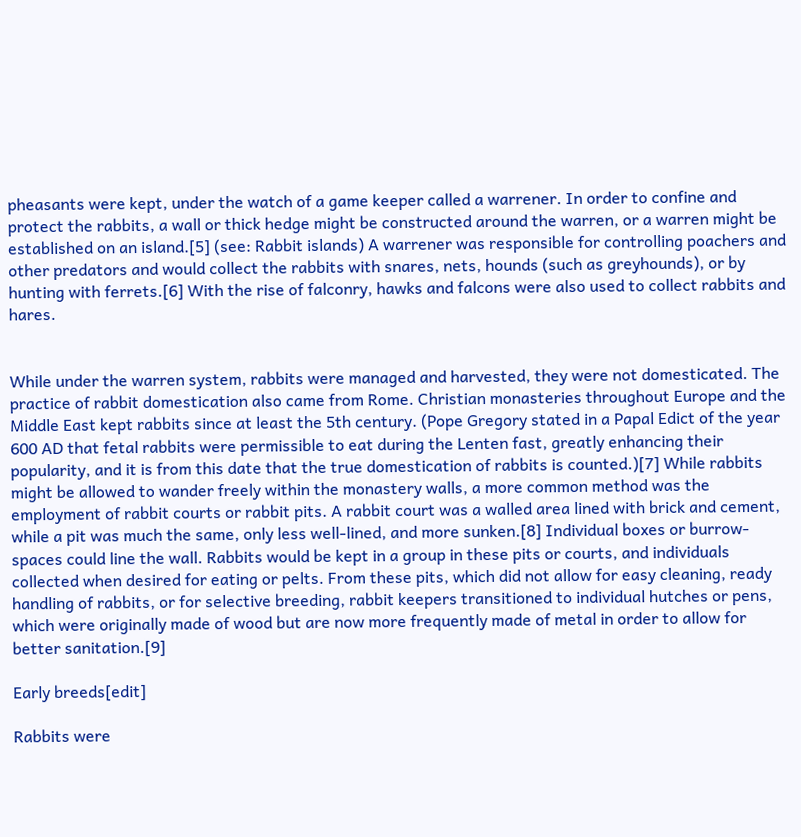pheasants were kept, under the watch of a game keeper called a warrener. In order to confine and protect the rabbits, a wall or thick hedge might be constructed around the warren, or a warren might be established on an island.[5] (see: Rabbit islands) A warrener was responsible for controlling poachers and other predators and would collect the rabbits with snares, nets, hounds (such as greyhounds), or by hunting with ferrets.[6] With the rise of falconry, hawks and falcons were also used to collect rabbits and hares.


While under the warren system, rabbits were managed and harvested, they were not domesticated. The practice of rabbit domestication also came from Rome. Christian monasteries throughout Europe and the Middle East kept rabbits since at least the 5th century. (Pope Gregory stated in a Papal Edict of the year 600 AD that fetal rabbits were permissible to eat during the Lenten fast, greatly enhancing their popularity, and it is from this date that the true domestication of rabbits is counted.)[7] While rabbits might be allowed to wander freely within the monastery walls, a more common method was the employment of rabbit courts or rabbit pits. A rabbit court was a walled area lined with brick and cement, while a pit was much the same, only less well-lined, and more sunken.[8] Individual boxes or burrow-spaces could line the wall. Rabbits would be kept in a group in these pits or courts, and individuals collected when desired for eating or pelts. From these pits, which did not allow for easy cleaning, ready handling of rabbits, or for selective breeding, rabbit keepers transitioned to individual hutches or pens, which were originally made of wood but are now more frequently made of metal in order to allow for better sanitation.[9]

Early breeds[edit]

Rabbits were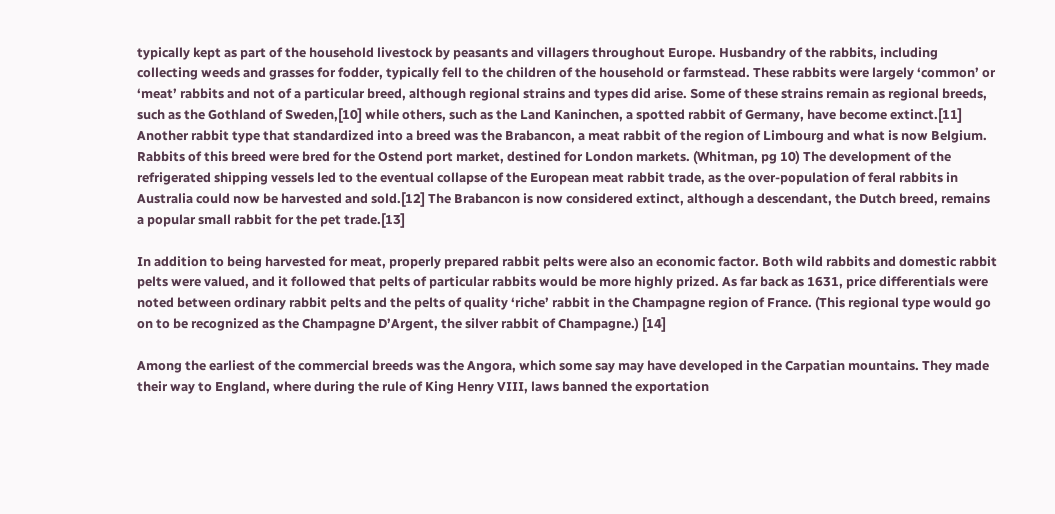typically kept as part of the household livestock by peasants and villagers throughout Europe. Husbandry of the rabbits, including collecting weeds and grasses for fodder, typically fell to the children of the household or farmstead. These rabbits were largely ‘common’ or ‘meat’ rabbits and not of a particular breed, although regional strains and types did arise. Some of these strains remain as regional breeds, such as the Gothland of Sweden,[10] while others, such as the Land Kaninchen, a spotted rabbit of Germany, have become extinct.[11] Another rabbit type that standardized into a breed was the Brabancon, a meat rabbit of the region of Limbourg and what is now Belgium. Rabbits of this breed were bred for the Ostend port market, destined for London markets. (Whitman, pg 10) The development of the refrigerated shipping vessels led to the eventual collapse of the European meat rabbit trade, as the over-population of feral rabbits in Australia could now be harvested and sold.[12] The Brabancon is now considered extinct, although a descendant, the Dutch breed, remains a popular small rabbit for the pet trade.[13]

In addition to being harvested for meat, properly prepared rabbit pelts were also an economic factor. Both wild rabbits and domestic rabbit pelts were valued, and it followed that pelts of particular rabbits would be more highly prized. As far back as 1631, price differentials were noted between ordinary rabbit pelts and the pelts of quality ‘riche’ rabbit in the Champagne region of France. (This regional type would go on to be recognized as the Champagne D’Argent, the silver rabbit of Champagne.) [14]

Among the earliest of the commercial breeds was the Angora, which some say may have developed in the Carpatian mountains. They made their way to England, where during the rule of King Henry VIII, laws banned the exportation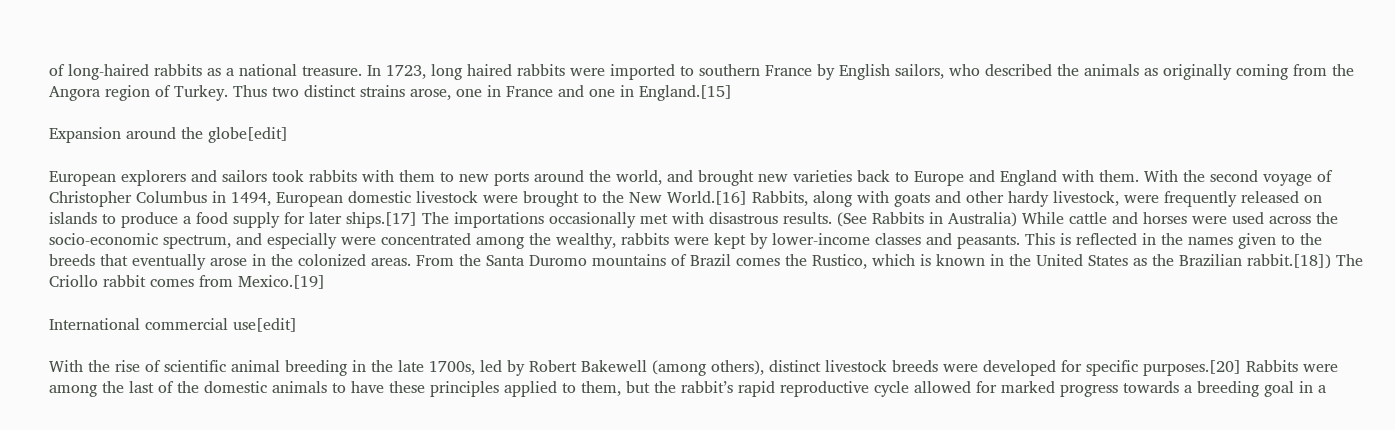of long-haired rabbits as a national treasure. In 1723, long haired rabbits were imported to southern France by English sailors, who described the animals as originally coming from the Angora region of Turkey. Thus two distinct strains arose, one in France and one in England.[15]

Expansion around the globe[edit]

European explorers and sailors took rabbits with them to new ports around the world, and brought new varieties back to Europe and England with them. With the second voyage of Christopher Columbus in 1494, European domestic livestock were brought to the New World.[16] Rabbits, along with goats and other hardy livestock, were frequently released on islands to produce a food supply for later ships.[17] The importations occasionally met with disastrous results. (See Rabbits in Australia) While cattle and horses were used across the socio-economic spectrum, and especially were concentrated among the wealthy, rabbits were kept by lower-income classes and peasants. This is reflected in the names given to the breeds that eventually arose in the colonized areas. From the Santa Duromo mountains of Brazil comes the Rustico, which is known in the United States as the Brazilian rabbit.[18]) The Criollo rabbit comes from Mexico.[19]

International commercial use[edit]

With the rise of scientific animal breeding in the late 1700s, led by Robert Bakewell (among others), distinct livestock breeds were developed for specific purposes.[20] Rabbits were among the last of the domestic animals to have these principles applied to them, but the rabbit’s rapid reproductive cycle allowed for marked progress towards a breeding goal in a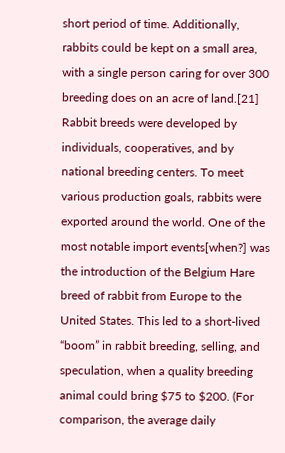short period of time. Additionally, rabbits could be kept on a small area, with a single person caring for over 300 breeding does on an acre of land.[21] Rabbit breeds were developed by individuals, cooperatives, and by national breeding centers. To meet various production goals, rabbits were exported around the world. One of the most notable import events[when?] was the introduction of the Belgium Hare breed of rabbit from Europe to the United States. This led to a short-lived “boom” in rabbit breeding, selling, and speculation, when a quality breeding animal could bring $75 to $200. (For comparison, the average daily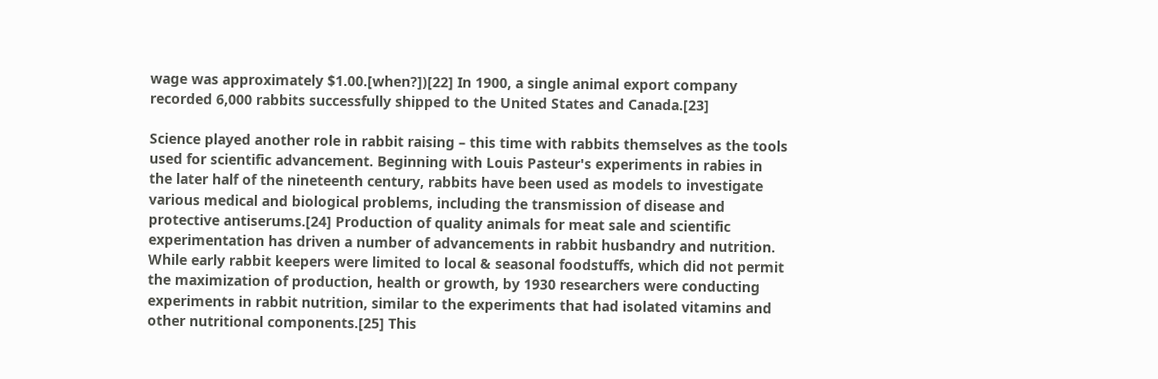wage was approximately $1.00.[when?])[22] In 1900, a single animal export company recorded 6,000 rabbits successfully shipped to the United States and Canada.[23]

Science played another role in rabbit raising – this time with rabbits themselves as the tools used for scientific advancement. Beginning with Louis Pasteur's experiments in rabies in the later half of the nineteenth century, rabbits have been used as models to investigate various medical and biological problems, including the transmission of disease and protective antiserums.[24] Production of quality animals for meat sale and scientific experimentation has driven a number of advancements in rabbit husbandry and nutrition. While early rabbit keepers were limited to local & seasonal foodstuffs, which did not permit the maximization of production, health or growth, by 1930 researchers were conducting experiments in rabbit nutrition, similar to the experiments that had isolated vitamins and other nutritional components.[25] This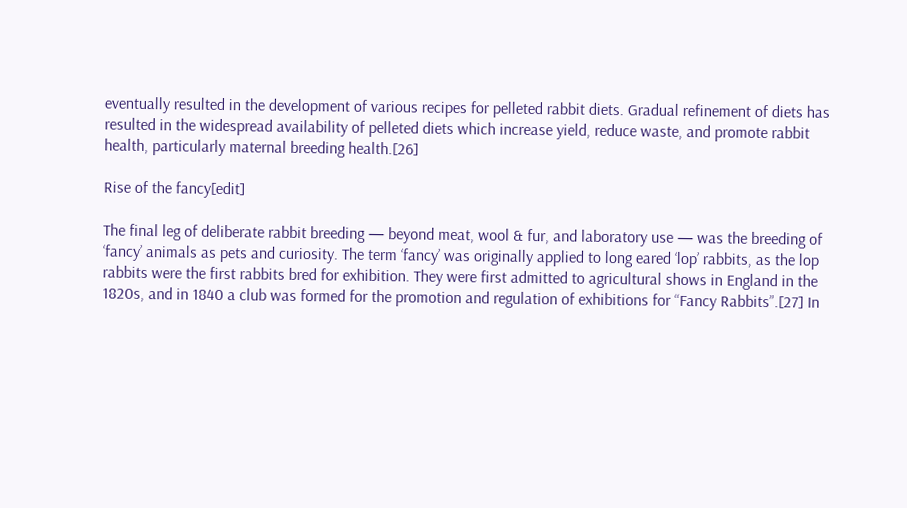eventually resulted in the development of various recipes for pelleted rabbit diets. Gradual refinement of diets has resulted in the widespread availability of pelleted diets which increase yield, reduce waste, and promote rabbit health, particularly maternal breeding health.[26]

Rise of the fancy[edit]

The final leg of deliberate rabbit breeding — beyond meat, wool & fur, and laboratory use — was the breeding of ‘fancy’ animals as pets and curiosity. The term ‘fancy’ was originally applied to long eared ‘lop’ rabbits, as the lop rabbits were the first rabbits bred for exhibition. They were first admitted to agricultural shows in England in the 1820s, and in 1840 a club was formed for the promotion and regulation of exhibitions for “Fancy Rabbits”.[27] In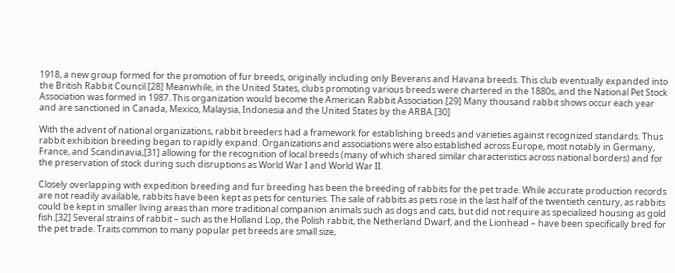1918, a new group formed for the promotion of fur breeds, originally including only Beverans and Havana breeds. This club eventually expanded into the British Rabbit Council.[28] Meanwhile, in the United States, clubs promoting various breeds were chartered in the 1880s, and the National Pet Stock Association was formed in 1987. This organization would become the American Rabbit Association.[29] Many thousand rabbit shows occur each year and are sanctioned in Canada, Mexico, Malaysia, Indonesia and the United States by the ARBA.[30]

With the advent of national organizations, rabbit breeders had a framework for establishing breeds and varieties against recognized standards. Thus rabbit exhibition breeding began to rapidly expand. Organizations and associations were also established across Europe, most notably in Germany, France, and Scandinavia,[31] allowing for the recognition of local breeds (many of which shared similar characteristics across national borders) and for the preservation of stock during such disruptions as World War I and World War II.

Closely overlapping with expedition breeding and fur breeding has been the breeding of rabbits for the pet trade. While accurate production records are not readily available, rabbits have been kept as pets for centuries. The sale of rabbits as pets rose in the last half of the twentieth century, as rabbits could be kept in smaller living areas than more traditional companion animals such as dogs and cats, but did not require as specialized housing as gold fish.[32] Several strains of rabbit – such as the Holland Lop, the Polish rabbit, the Netherland Dwarf, and the Lionhead – have been specifically bred for the pet trade. Traits common to many popular pet breeds are small size,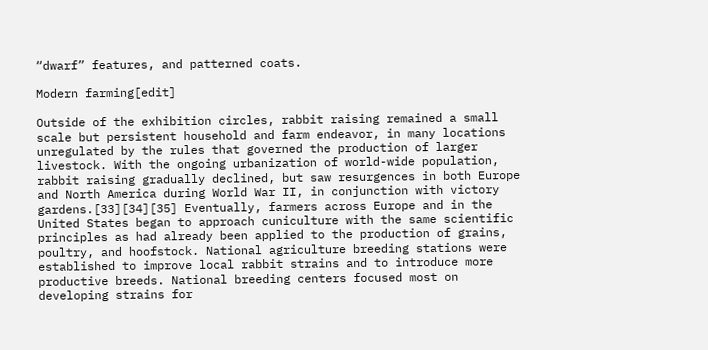“dwarf” features, and patterned coats.

Modern farming[edit]

Outside of the exhibition circles, rabbit raising remained a small scale but persistent household and farm endeavor, in many locations unregulated by the rules that governed the production of larger livestock. With the ongoing urbanization of world-wide population, rabbit raising gradually declined, but saw resurgences in both Europe and North America during World War II, in conjunction with victory gardens.[33][34][35] Eventually, farmers across Europe and in the United States began to approach cuniculture with the same scientific principles as had already been applied to the production of grains, poultry, and hoofstock. National agriculture breeding stations were established to improve local rabbit strains and to introduce more productive breeds. National breeding centers focused most on developing strains for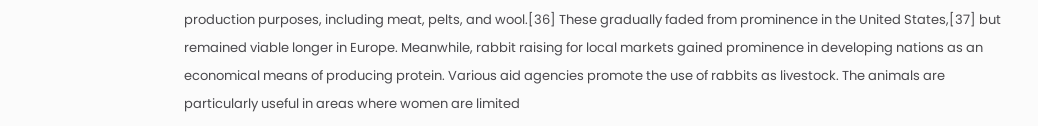production purposes, including meat, pelts, and wool.[36] These gradually faded from prominence in the United States,[37] but remained viable longer in Europe. Meanwhile, rabbit raising for local markets gained prominence in developing nations as an economical means of producing protein. Various aid agencies promote the use of rabbits as livestock. The animals are particularly useful in areas where women are limited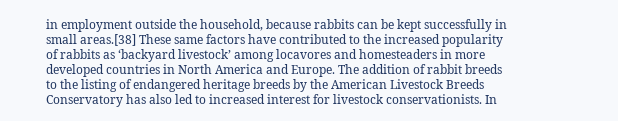in employment outside the household, because rabbits can be kept successfully in small areas.[38] These same factors have contributed to the increased popularity of rabbits as ‘backyard livestock’ among locavores and homesteaders in more developed countries in North America and Europe. The addition of rabbit breeds to the listing of endangered heritage breeds by the American Livestock Breeds Conservatory has also led to increased interest for livestock conservationists. In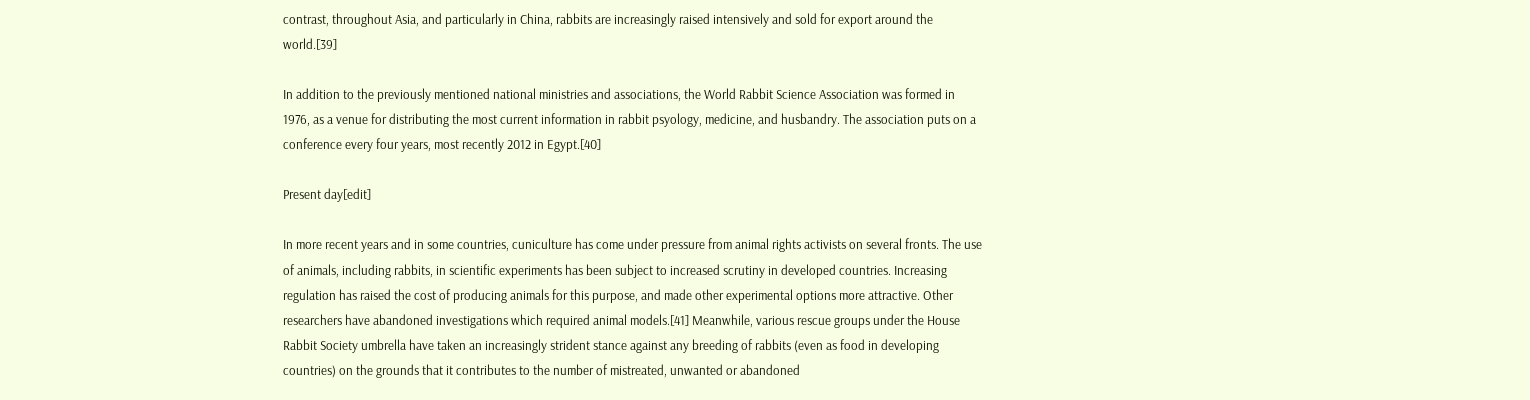contrast, throughout Asia, and particularly in China, rabbits are increasingly raised intensively and sold for export around the world.[39]

In addition to the previously mentioned national ministries and associations, the World Rabbit Science Association was formed in 1976, as a venue for distributing the most current information in rabbit psyology, medicine, and husbandry. The association puts on a conference every four years, most recently 2012 in Egypt.[40]

Present day[edit]

In more recent years and in some countries, cuniculture has come under pressure from animal rights activists on several fronts. The use of animals, including rabbits, in scientific experiments has been subject to increased scrutiny in developed countries. Increasing regulation has raised the cost of producing animals for this purpose, and made other experimental options more attractive. Other researchers have abandoned investigations which required animal models.[41] Meanwhile, various rescue groups under the House Rabbit Society umbrella have taken an increasingly strident stance against any breeding of rabbits (even as food in developing countries) on the grounds that it contributes to the number of mistreated, unwanted or abandoned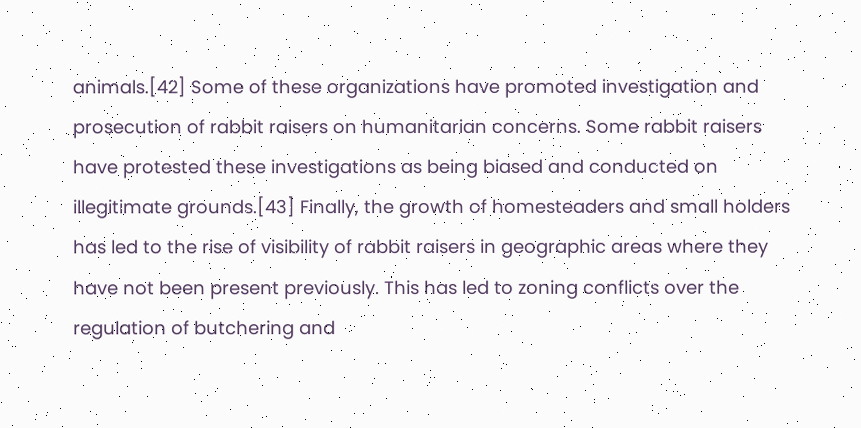animals.[42] Some of these organizations have promoted investigation and prosecution of rabbit raisers on humanitarian concerns. Some rabbit raisers have protested these investigations as being biased and conducted on illegitimate grounds.[43] Finally, the growth of homesteaders and small holders has led to the rise of visibility of rabbit raisers in geographic areas where they have not been present previously. This has led to zoning conflicts over the regulation of butchering and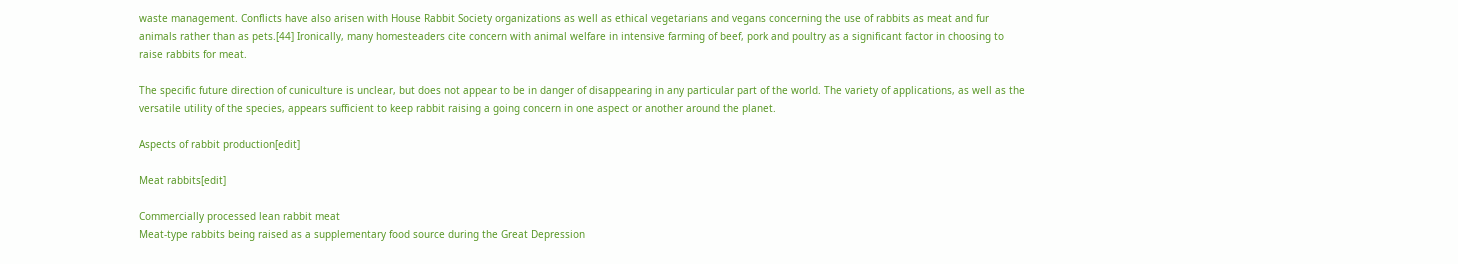waste management. Conflicts have also arisen with House Rabbit Society organizations as well as ethical vegetarians and vegans concerning the use of rabbits as meat and fur animals rather than as pets.[44] Ironically, many homesteaders cite concern with animal welfare in intensive farming of beef, pork and poultry as a significant factor in choosing to raise rabbits for meat.

The specific future direction of cuniculture is unclear, but does not appear to be in danger of disappearing in any particular part of the world. The variety of applications, as well as the versatile utility of the species, appears sufficient to keep rabbit raising a going concern in one aspect or another around the planet.

Aspects of rabbit production[edit]

Meat rabbits[edit]

Commercially processed lean rabbit meat
Meat-type rabbits being raised as a supplementary food source during the Great Depression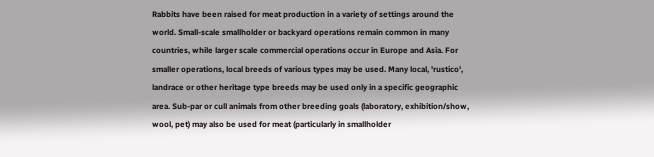Rabbits have been raised for meat production in a variety of settings around the world. Small-scale smallholder or backyard operations remain common in many countries, while larger scale commercial operations occur in Europe and Asia. For smaller operations, local breeds of various types may be used. Many local, 'rustico', landrace or other heritage type breeds may be used only in a specific geographic area. Sub-par or cull animals from other breeding goals (laboratory, exhibition/show, wool, pet) may also be used for meat (particularly in smallholder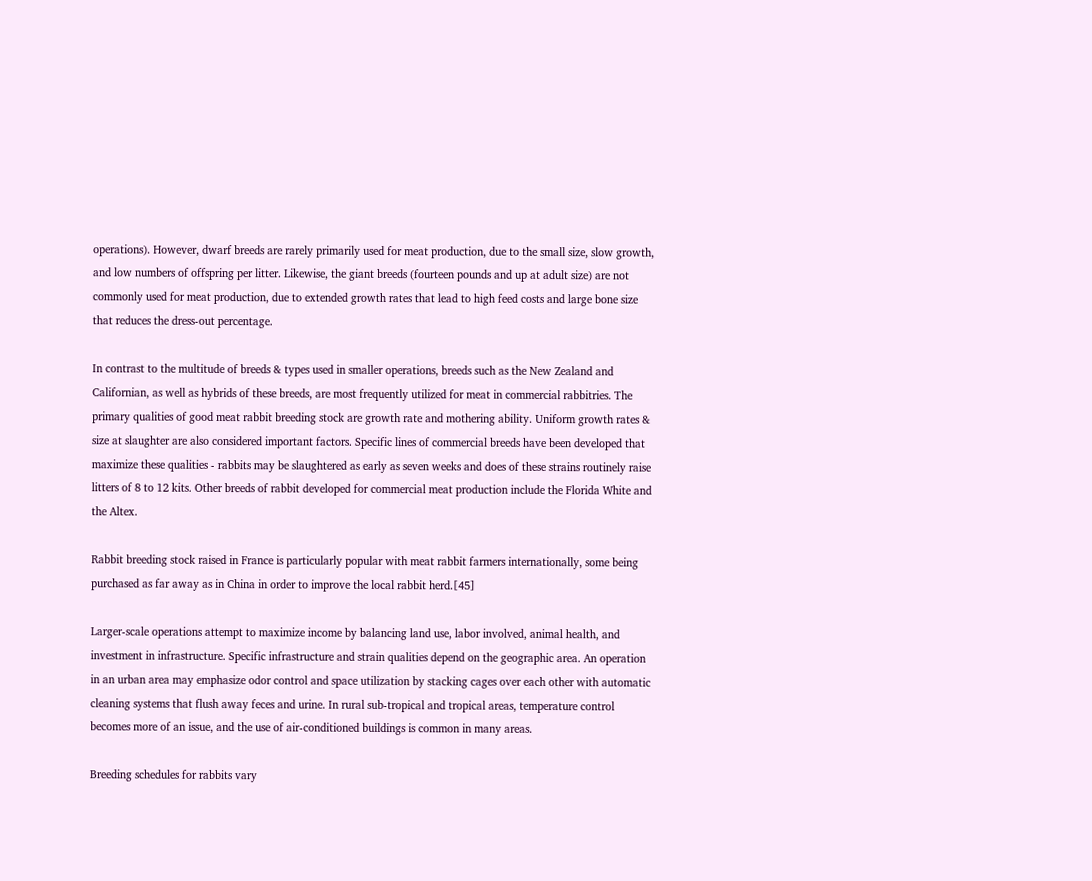operations). However, dwarf breeds are rarely primarily used for meat production, due to the small size, slow growth, and low numbers of offspring per litter. Likewise, the giant breeds (fourteen pounds and up at adult size) are not commonly used for meat production, due to extended growth rates that lead to high feed costs and large bone size that reduces the dress-out percentage.

In contrast to the multitude of breeds & types used in smaller operations, breeds such as the New Zealand and Californian, as well as hybrids of these breeds, are most frequently utilized for meat in commercial rabbitries. The primary qualities of good meat rabbit breeding stock are growth rate and mothering ability. Uniform growth rates & size at slaughter are also considered important factors. Specific lines of commercial breeds have been developed that maximize these qualities - rabbits may be slaughtered as early as seven weeks and does of these strains routinely raise litters of 8 to 12 kits. Other breeds of rabbit developed for commercial meat production include the Florida White and the Altex.

Rabbit breeding stock raised in France is particularly popular with meat rabbit farmers internationally, some being purchased as far away as in China in order to improve the local rabbit herd.[45]

Larger-scale operations attempt to maximize income by balancing land use, labor involved, animal health, and investment in infrastructure. Specific infrastructure and strain qualities depend on the geographic area. An operation in an urban area may emphasize odor control and space utilization by stacking cages over each other with automatic cleaning systems that flush away feces and urine. In rural sub-tropical and tropical areas, temperature control becomes more of an issue, and the use of air-conditioned buildings is common in many areas.

Breeding schedules for rabbits vary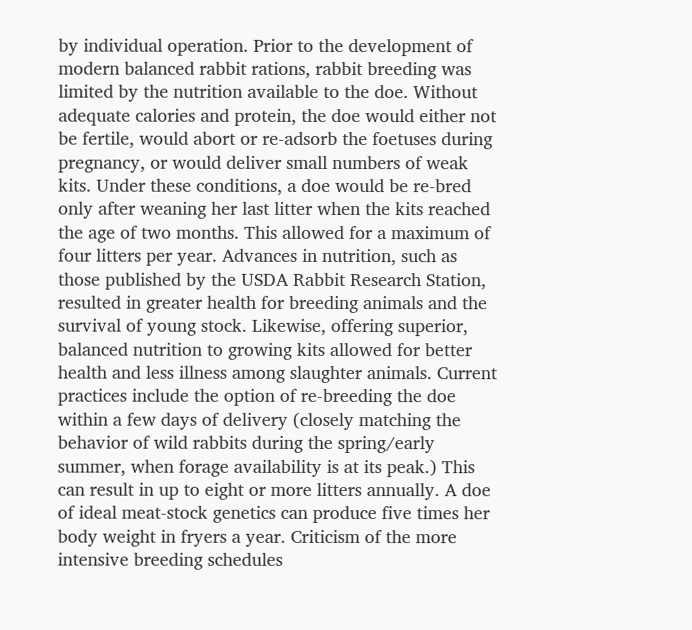by individual operation. Prior to the development of modern balanced rabbit rations, rabbit breeding was limited by the nutrition available to the doe. Without adequate calories and protein, the doe would either not be fertile, would abort or re-adsorb the foetuses during pregnancy, or would deliver small numbers of weak kits. Under these conditions, a doe would be re-bred only after weaning her last litter when the kits reached the age of two months. This allowed for a maximum of four litters per year. Advances in nutrition, such as those published by the USDA Rabbit Research Station, resulted in greater health for breeding animals and the survival of young stock. Likewise, offering superior, balanced nutrition to growing kits allowed for better health and less illness among slaughter animals. Current practices include the option of re-breeding the doe within a few days of delivery (closely matching the behavior of wild rabbits during the spring/early summer, when forage availability is at its peak.) This can result in up to eight or more litters annually. A doe of ideal meat-stock genetics can produce five times her body weight in fryers a year. Criticism of the more intensive breeding schedules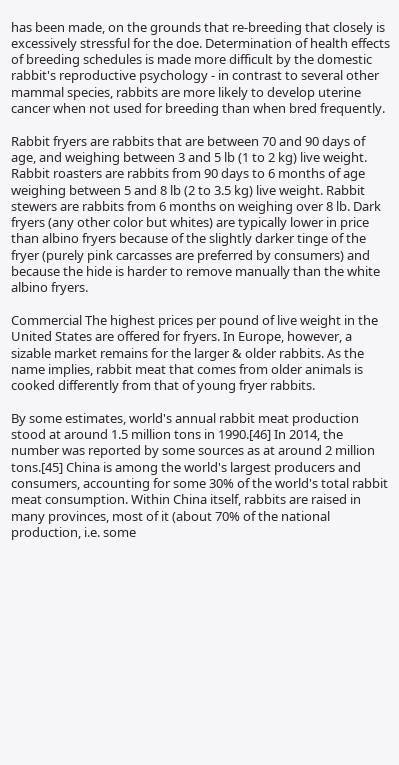has been made, on the grounds that re-breeding that closely is excessively stressful for the doe. Determination of health effects of breeding schedules is made more difficult by the domestic rabbit's reproductive psychology - in contrast to several other mammal species, rabbits are more likely to develop uterine cancer when not used for breeding than when bred frequently.

Rabbit fryers are rabbits that are between 70 and 90 days of age, and weighing between 3 and 5 lb (1 to 2 kg) live weight. Rabbit roasters are rabbits from 90 days to 6 months of age weighing between 5 and 8 lb (2 to 3.5 kg) live weight. Rabbit stewers are rabbits from 6 months on weighing over 8 lb. Dark fryers (any other color but whites) are typically lower in price than albino fryers because of the slightly darker tinge of the fryer (purely pink carcasses are preferred by consumers) and because the hide is harder to remove manually than the white albino fryers.

Commercial The highest prices per pound of live weight in the United States are offered for fryers. In Europe, however, a sizable market remains for the larger & older rabbits. As the name implies, rabbit meat that comes from older animals is cooked differently from that of young fryer rabbits.

By some estimates, world's annual rabbit meat production stood at around 1.5 million tons in 1990.[46] In 2014, the number was reported by some sources as at around 2 million tons.[45] China is among the world's largest producers and consumers, accounting for some 30% of the world's total rabbit meat consumption. Within China itself, rabbits are raised in many provinces, most of it (about 70% of the national production, i.e. some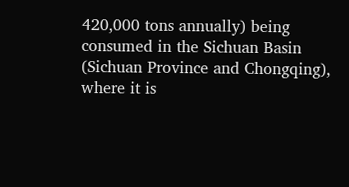420,000 tons annually) being consumed in the Sichuan Basin (Sichuan Province and Chongqing), where it is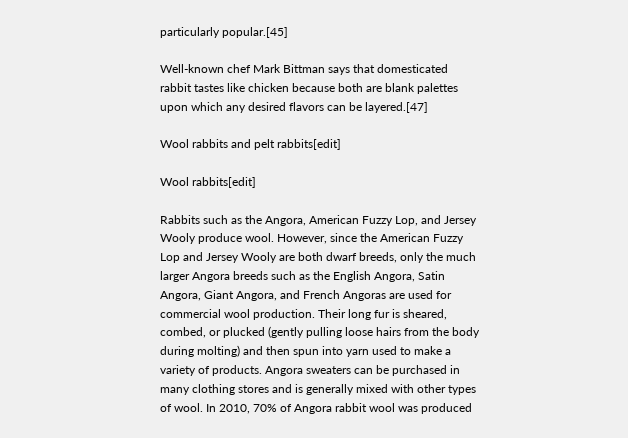particularly popular.[45]

Well-known chef Mark Bittman says that domesticated rabbit tastes like chicken because both are blank palettes upon which any desired flavors can be layered.[47]

Wool rabbits and pelt rabbits[edit]

Wool rabbits[edit]

Rabbits such as the Angora, American Fuzzy Lop, and Jersey Wooly produce wool. However, since the American Fuzzy Lop and Jersey Wooly are both dwarf breeds, only the much larger Angora breeds such as the English Angora, Satin Angora, Giant Angora, and French Angoras are used for commercial wool production. Their long fur is sheared, combed, or plucked (gently pulling loose hairs from the body during molting) and then spun into yarn used to make a variety of products. Angora sweaters can be purchased in many clothing stores and is generally mixed with other types of wool. In 2010, 70% of Angora rabbit wool was produced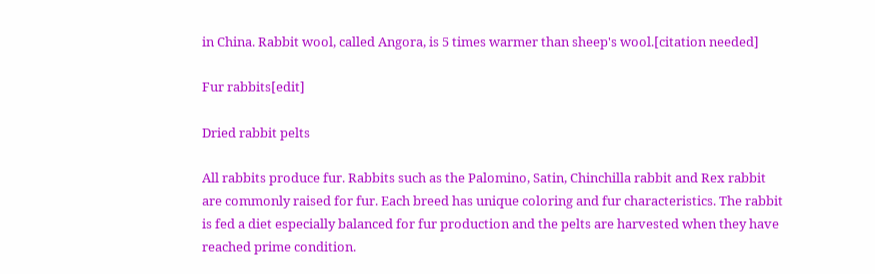in China. Rabbit wool, called Angora, is 5 times warmer than sheep's wool.[citation needed]

Fur rabbits[edit]

Dried rabbit pelts

All rabbits produce fur. Rabbits such as the Palomino, Satin, Chinchilla rabbit and Rex rabbit are commonly raised for fur. Each breed has unique coloring and fur characteristics. The rabbit is fed a diet especially balanced for fur production and the pelts are harvested when they have reached prime condition.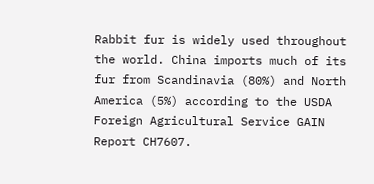Rabbit fur is widely used throughout the world. China imports much of its fur from Scandinavia (80%) and North America (5%) according to the USDA Foreign Agricultural Service GAIN Report CH7607.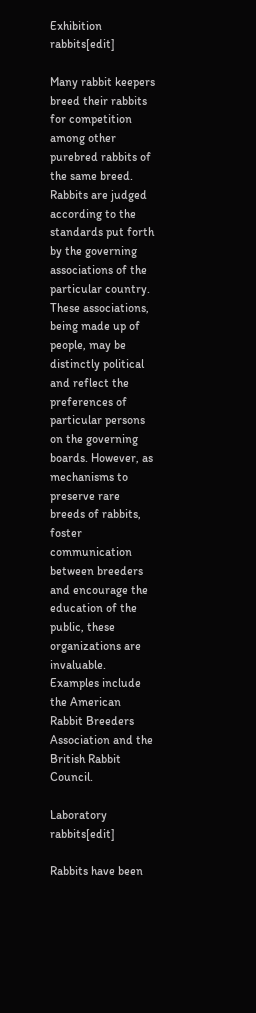Exhibition rabbits[edit]

Many rabbit keepers breed their rabbits for competition among other purebred rabbits of the same breed. Rabbits are judged according to the standards put forth by the governing associations of the particular country. These associations, being made up of people, may be distinctly political and reflect the preferences of particular persons on the governing boards. However, as mechanisms to preserve rare breeds of rabbits, foster communication between breeders and encourage the education of the public, these organizations are invaluable. Examples include the American Rabbit Breeders Association and the British Rabbit Council.

Laboratory rabbits[edit]

Rabbits have been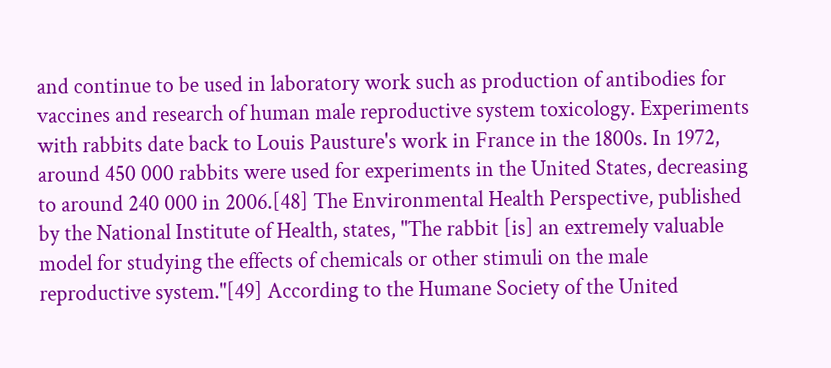and continue to be used in laboratory work such as production of antibodies for vaccines and research of human male reproductive system toxicology. Experiments with rabbits date back to Louis Pausture's work in France in the 1800s. In 1972, around 450 000 rabbits were used for experiments in the United States, decreasing to around 240 000 in 2006.[48] The Environmental Health Perspective, published by the National Institute of Health, states, "The rabbit [is] an extremely valuable model for studying the effects of chemicals or other stimuli on the male reproductive system."[49] According to the Humane Society of the United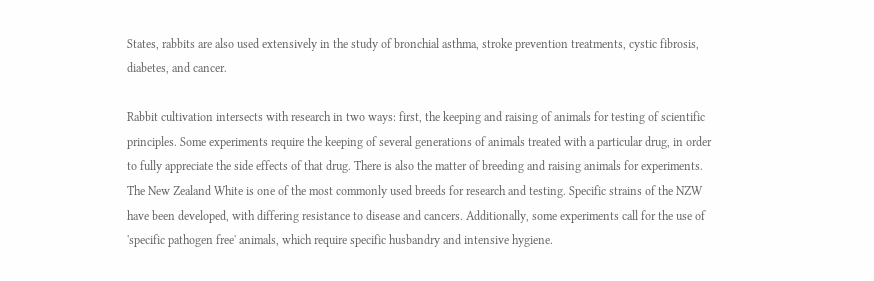States, rabbits are also used extensively in the study of bronchial asthma, stroke prevention treatments, cystic fibrosis, diabetes, and cancer.

Rabbit cultivation intersects with research in two ways: first, the keeping and raising of animals for testing of scientific principles. Some experiments require the keeping of several generations of animals treated with a particular drug, in order to fully appreciate the side effects of that drug. There is also the matter of breeding and raising animals for experiments. The New Zealand White is one of the most commonly used breeds for research and testing. Specific strains of the NZW have been developed, with differing resistance to disease and cancers. Additionally, some experiments call for the use of 'specific pathogen free' animals, which require specific husbandry and intensive hygiene.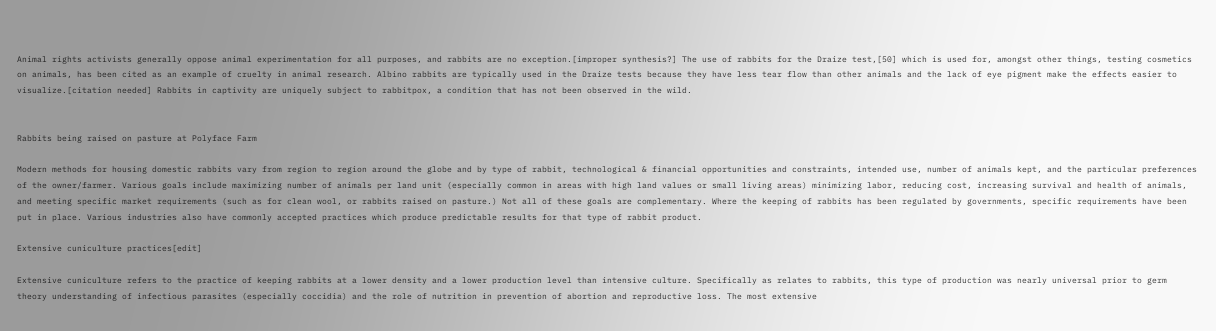Animal rights activists generally oppose animal experimentation for all purposes, and rabbits are no exception.[improper synthesis?] The use of rabbits for the Draize test,[50] which is used for, amongst other things, testing cosmetics on animals, has been cited as an example of cruelty in animal research. Albino rabbits are typically used in the Draize tests because they have less tear flow than other animals and the lack of eye pigment make the effects easier to visualize.[citation needed] Rabbits in captivity are uniquely subject to rabbitpox, a condition that has not been observed in the wild.


Rabbits being raised on pasture at Polyface Farm

Modern methods for housing domestic rabbits vary from region to region around the globe and by type of rabbit, technological & financial opportunities and constraints, intended use, number of animals kept, and the particular preferences of the owner/farmer. Various goals include maximizing number of animals per land unit (especially common in areas with high land values or small living areas) minimizing labor, reducing cost, increasing survival and health of animals, and meeting specific market requirements (such as for clean wool, or rabbits raised on pasture.) Not all of these goals are complementary. Where the keeping of rabbits has been regulated by governments, specific requirements have been put in place. Various industries also have commonly accepted practices which produce predictable results for that type of rabbit product.

Extensive cuniculture practices[edit]

Extensive cuniculture refers to the practice of keeping rabbits at a lower density and a lower production level than intensive culture. Specifically as relates to rabbits, this type of production was nearly universal prior to germ theory understanding of infectious parasites (especially coccidia) and the role of nutrition in prevention of abortion and reproductive loss. The most extensive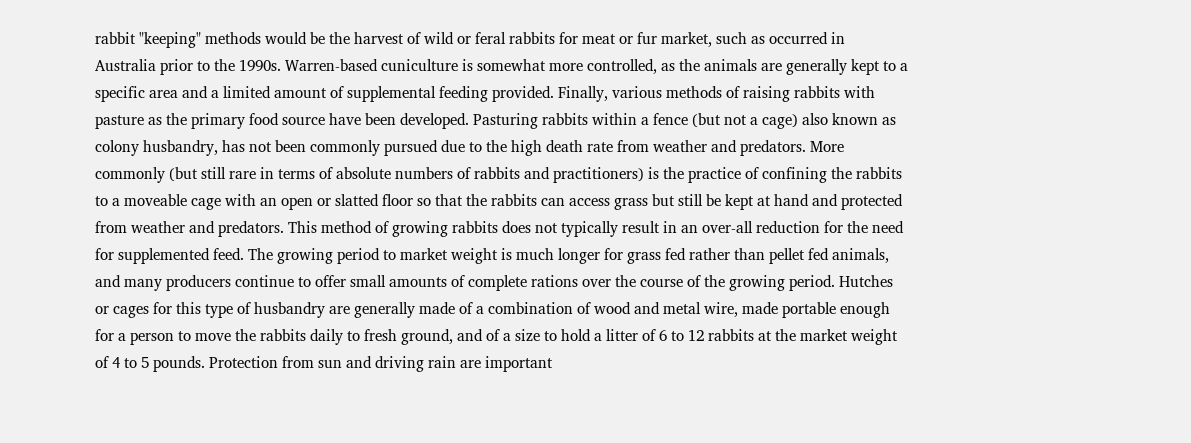rabbit "keeping" methods would be the harvest of wild or feral rabbits for meat or fur market, such as occurred in Australia prior to the 1990s. Warren-based cuniculture is somewhat more controlled, as the animals are generally kept to a specific area and a limited amount of supplemental feeding provided. Finally, various methods of raising rabbits with pasture as the primary food source have been developed. Pasturing rabbits within a fence (but not a cage) also known as colony husbandry, has not been commonly pursued due to the high death rate from weather and predators. More commonly (but still rare in terms of absolute numbers of rabbits and practitioners) is the practice of confining the rabbits to a moveable cage with an open or slatted floor so that the rabbits can access grass but still be kept at hand and protected from weather and predators. This method of growing rabbits does not typically result in an over-all reduction for the need for supplemented feed. The growing period to market weight is much longer for grass fed rather than pellet fed animals, and many producers continue to offer small amounts of complete rations over the course of the growing period. Hutches or cages for this type of husbandry are generally made of a combination of wood and metal wire, made portable enough for a person to move the rabbits daily to fresh ground, and of a size to hold a litter of 6 to 12 rabbits at the market weight of 4 to 5 pounds. Protection from sun and driving rain are important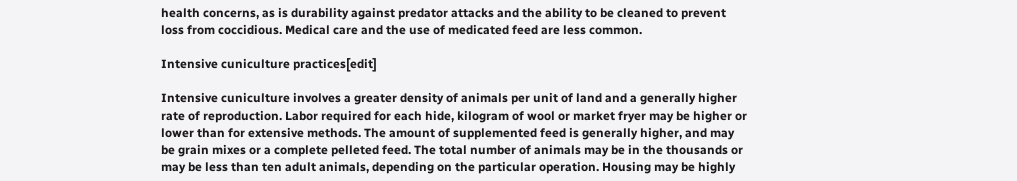health concerns, as is durability against predator attacks and the ability to be cleaned to prevent loss from coccidious. Medical care and the use of medicated feed are less common.

Intensive cuniculture practices[edit]

Intensive cuniculture involves a greater density of animals per unit of land and a generally higher rate of reproduction. Labor required for each hide, kilogram of wool or market fryer may be higher or lower than for extensive methods. The amount of supplemented feed is generally higher, and may be grain mixes or a complete pelleted feed. The total number of animals may be in the thousands or may be less than ten adult animals, depending on the particular operation. Housing may be highly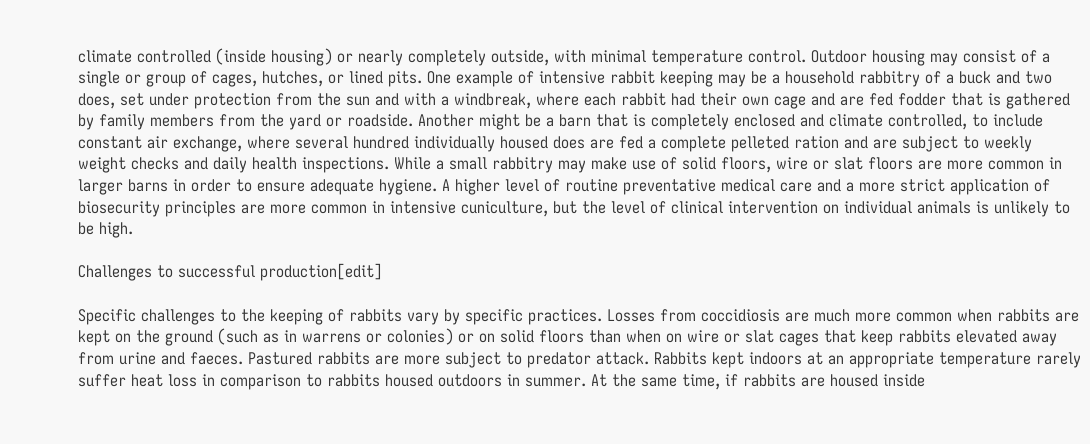climate controlled (inside housing) or nearly completely outside, with minimal temperature control. Outdoor housing may consist of a single or group of cages, hutches, or lined pits. One example of intensive rabbit keeping may be a household rabbitry of a buck and two does, set under protection from the sun and with a windbreak, where each rabbit had their own cage and are fed fodder that is gathered by family members from the yard or roadside. Another might be a barn that is completely enclosed and climate controlled, to include constant air exchange, where several hundred individually housed does are fed a complete pelleted ration and are subject to weekly weight checks and daily health inspections. While a small rabbitry may make use of solid floors, wire or slat floors are more common in larger barns in order to ensure adequate hygiene. A higher level of routine preventative medical care and a more strict application of biosecurity principles are more common in intensive cuniculture, but the level of clinical intervention on individual animals is unlikely to be high.

Challenges to successful production[edit]

Specific challenges to the keeping of rabbits vary by specific practices. Losses from coccidiosis are much more common when rabbits are kept on the ground (such as in warrens or colonies) or on solid floors than when on wire or slat cages that keep rabbits elevated away from urine and faeces. Pastured rabbits are more subject to predator attack. Rabbits kept indoors at an appropriate temperature rarely suffer heat loss in comparison to rabbits housed outdoors in summer. At the same time, if rabbits are housed inside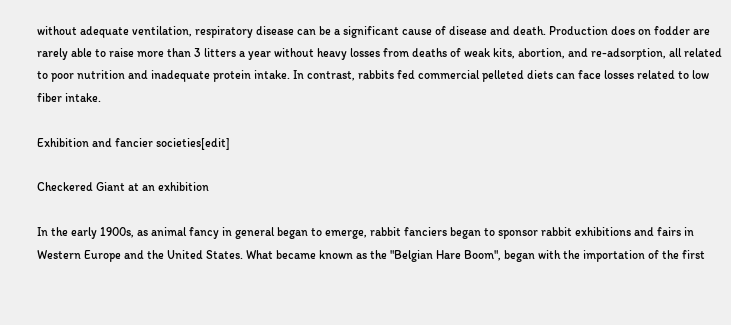without adequate ventilation, respiratory disease can be a significant cause of disease and death. Production does on fodder are rarely able to raise more than 3 litters a year without heavy losses from deaths of weak kits, abortion, and re-adsorption, all related to poor nutrition and inadequate protein intake. In contrast, rabbits fed commercial pelleted diets can face losses related to low fiber intake.

Exhibition and fancier societies[edit]

Checkered Giant at an exhibition

In the early 1900s, as animal fancy in general began to emerge, rabbit fanciers began to sponsor rabbit exhibitions and fairs in Western Europe and the United States. What became known as the "Belgian Hare Boom", began with the importation of the first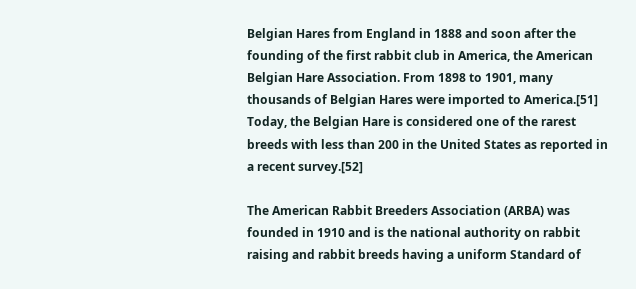Belgian Hares from England in 1888 and soon after the founding of the first rabbit club in America, the American Belgian Hare Association. From 1898 to 1901, many thousands of Belgian Hares were imported to America.[51] Today, the Belgian Hare is considered one of the rarest breeds with less than 200 in the United States as reported in a recent survey.[52]

The American Rabbit Breeders Association (ARBA) was founded in 1910 and is the national authority on rabbit raising and rabbit breeds having a uniform Standard of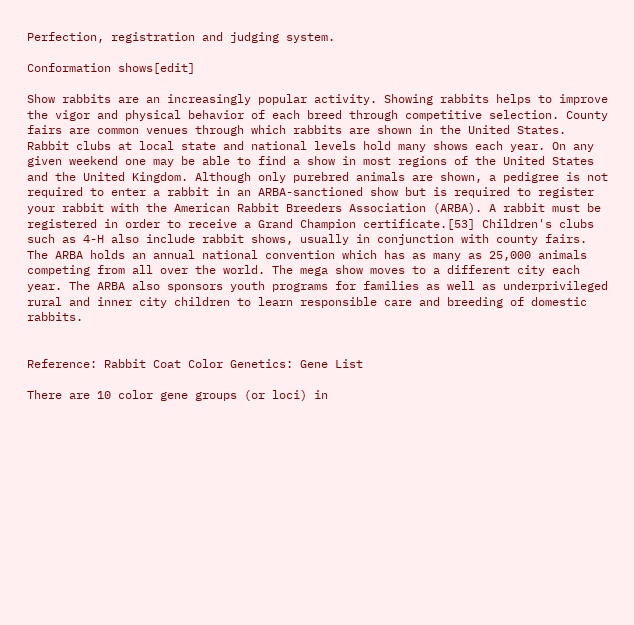Perfection, registration and judging system.

Conformation shows[edit]

Show rabbits are an increasingly popular activity. Showing rabbits helps to improve the vigor and physical behavior of each breed through competitive selection. County fairs are common venues through which rabbits are shown in the United States. Rabbit clubs at local state and national levels hold many shows each year. On any given weekend one may be able to find a show in most regions of the United States and the United Kingdom. Although only purebred animals are shown, a pedigree is not required to enter a rabbit in an ARBA-sanctioned show but is required to register your rabbit with the American Rabbit Breeders Association (ARBA). A rabbit must be registered in order to receive a Grand Champion certificate.[53] Children's clubs such as 4-H also include rabbit shows, usually in conjunction with county fairs. The ARBA holds an annual national convention which has as many as 25,000 animals competing from all over the world. The mega show moves to a different city each year. The ARBA also sponsors youth programs for families as well as underprivileged rural and inner city children to learn responsible care and breeding of domestic rabbits.


Reference: Rabbit Coat Color Genetics: Gene List

There are 10 color gene groups (or loci) in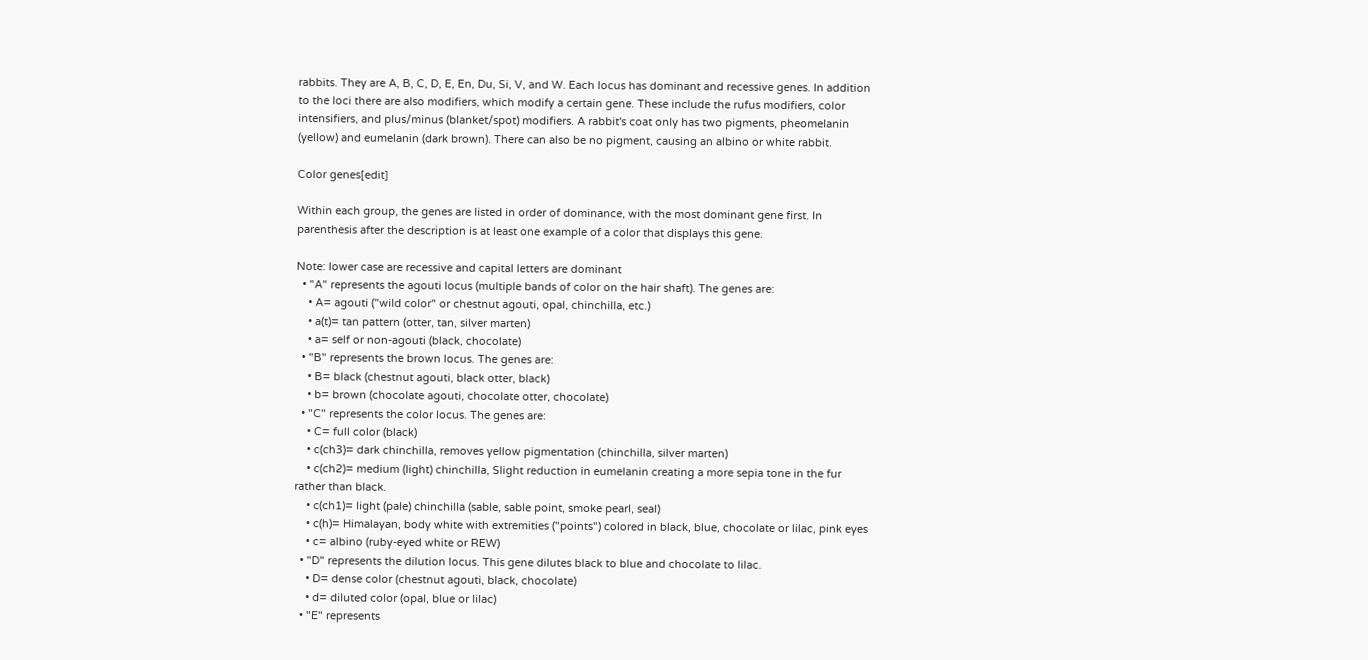rabbits. They are A, B, C, D, E, En, Du, Si, V, and W. Each locus has dominant and recessive genes. In addition to the loci there are also modifiers, which modify a certain gene. These include the rufus modifiers, color intensifiers, and plus/minus (blanket/spot) modifiers. A rabbit's coat only has two pigments, pheomelanin (yellow) and eumelanin (dark brown). There can also be no pigment, causing an albino or white rabbit.

Color genes[edit]

Within each group, the genes are listed in order of dominance, with the most dominant gene first. In parenthesis after the description is at least one example of a color that displays this gene.

Note: lower case are recessive and capital letters are dominant
  • "A" represents the agouti locus (multiple bands of color on the hair shaft). The genes are:
    • A= agouti ("wild color" or chestnut agouti, opal, chinchilla, etc.)
    • a(t)= tan pattern (otter, tan, silver marten)
    • a= self or non-agouti (black, chocolate)
  • "B" represents the brown locus. The genes are:
    • B= black (chestnut agouti, black otter, black)
    • b= brown (chocolate agouti, chocolate otter, chocolate)
  • "C" represents the color locus. The genes are:
    • C= full color (black)
    • c(ch3)= dark chinchilla, removes yellow pigmentation (chinchilla, silver marten)
    • c(ch2)= medium (light) chinchilla, Slight reduction in eumelanin creating a more sepia tone in the fur rather than black.
    • c(ch1)= light (pale) chinchilla (sable, sable point, smoke pearl, seal)
    • c(h)= Himalayan, body white with extremities ("points") colored in black, blue, chocolate or lilac, pink eyes
    • c= albino (ruby-eyed white or REW)
  • "D" represents the dilution locus. This gene dilutes black to blue and chocolate to lilac.
    • D= dense color (chestnut agouti, black, chocolate)
    • d= diluted color (opal, blue or lilac)
  • "E" represents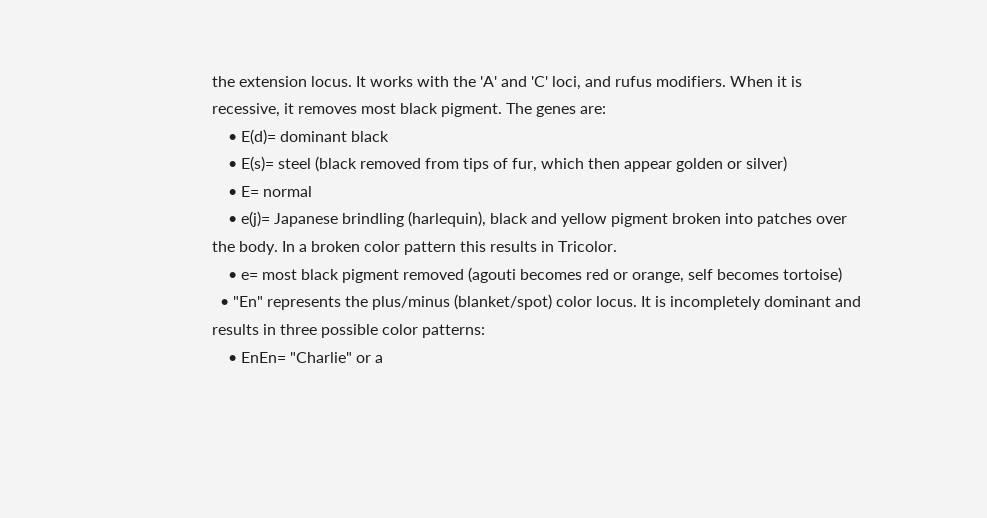the extension locus. It works with the 'A' and 'C' loci, and rufus modifiers. When it is recessive, it removes most black pigment. The genes are:
    • E(d)= dominant black
    • E(s)= steel (black removed from tips of fur, which then appear golden or silver)
    • E= normal
    • e(j)= Japanese brindling (harlequin), black and yellow pigment broken into patches over the body. In a broken color pattern this results in Tricolor.
    • e= most black pigment removed (agouti becomes red or orange, self becomes tortoise)
  • "En" represents the plus/minus (blanket/spot) color locus. It is incompletely dominant and results in three possible color patterns:
    • EnEn= "Charlie" or a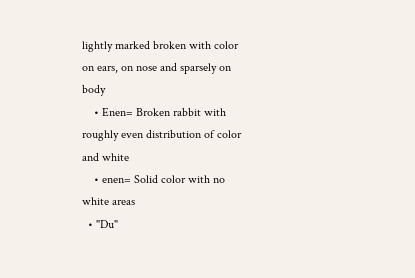lightly marked broken with color on ears, on nose and sparsely on body
    • Enen= Broken rabbit with roughly even distribution of color and white
    • enen= Solid color with no white areas
  • "Du"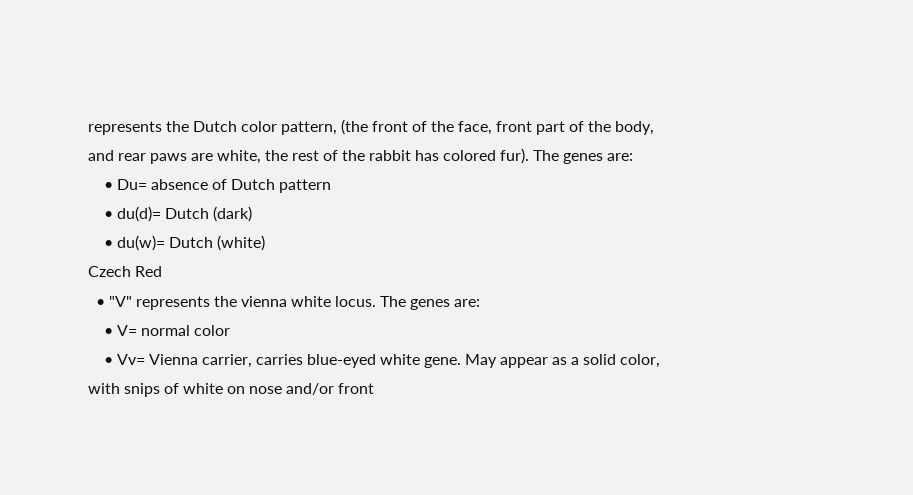represents the Dutch color pattern, (the front of the face, front part of the body, and rear paws are white, the rest of the rabbit has colored fur). The genes are:
    • Du= absence of Dutch pattern
    • du(d)= Dutch (dark)
    • du(w)= Dutch (white)
Czech Red
  • "V" represents the vienna white locus. The genes are:
    • V= normal color
    • Vv= Vienna carrier, carries blue-eyed white gene. May appear as a solid color, with snips of white on nose and/or front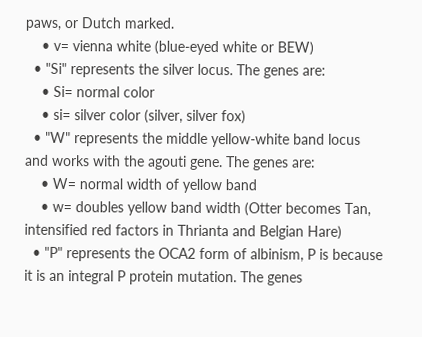paws, or Dutch marked.
    • v= vienna white (blue-eyed white or BEW)
  • "Si" represents the silver locus. The genes are:
    • Si= normal color
    • si= silver color (silver, silver fox)
  • "W" represents the middle yellow-white band locus and works with the agouti gene. The genes are:
    • W= normal width of yellow band
    • w= doubles yellow band width (Otter becomes Tan, intensified red factors in Thrianta and Belgian Hare)
  • "P" represents the OCA2 form of albinism, P is because it is an integral P protein mutation. The genes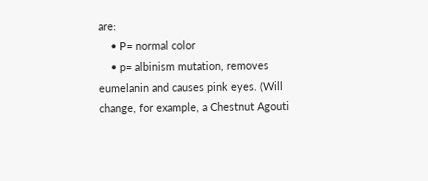are:
    • P= normal color
    • p= albinism mutation, removes eumelanin and causes pink eyes. (Will change, for example, a Chestnut Agouti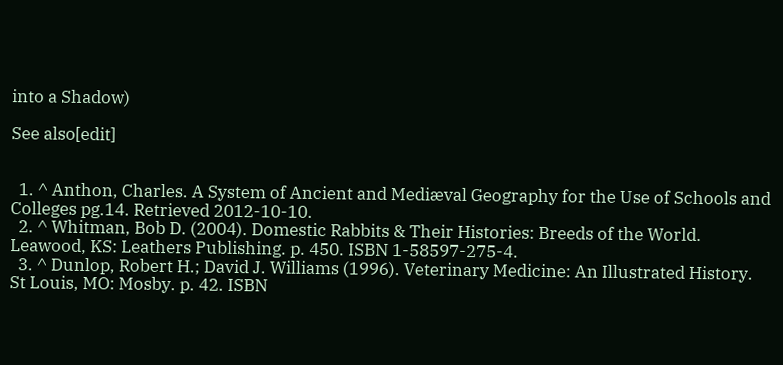into a Shadow)

See also[edit]


  1. ^ Anthon, Charles. A System of Ancient and Mediæval Geography for the Use of Schools and Colleges pg.14. Retrieved 2012-10-10.
  2. ^ Whitman, Bob D. (2004). Domestic Rabbits & Their Histories: Breeds of the World. Leawood, KS: Leathers Publishing. p. 450. ISBN 1-58597-275-4.
  3. ^ Dunlop, Robert H.; David J. Williams (1996). Veterinary Medicine: An Illustrated History. St Louis, MO: Mosby. p. 42. ISBN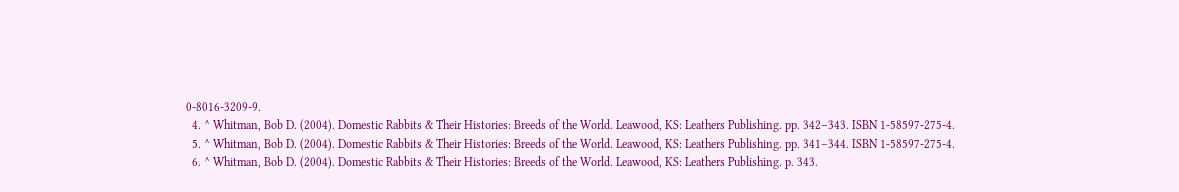0-8016-3209-9.
  4. ^ Whitman, Bob D. (2004). Domestic Rabbits & Their Histories: Breeds of the World. Leawood, KS: Leathers Publishing. pp. 342–343. ISBN 1-58597-275-4.
  5. ^ Whitman, Bob D. (2004). Domestic Rabbits & Their Histories: Breeds of the World. Leawood, KS: Leathers Publishing. pp. 341–344. ISBN 1-58597-275-4.
  6. ^ Whitman, Bob D. (2004). Domestic Rabbits & Their Histories: Breeds of the World. Leawood, KS: Leathers Publishing. p. 343.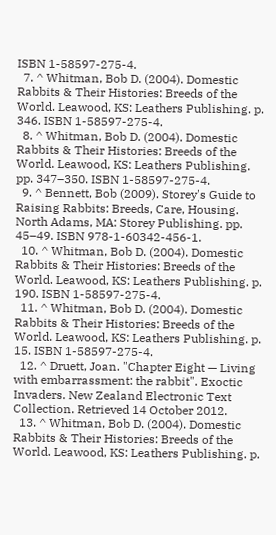ISBN 1-58597-275-4.
  7. ^ Whitman, Bob D. (2004). Domestic Rabbits & Their Histories: Breeds of the World. Leawood, KS: Leathers Publishing. p. 346. ISBN 1-58597-275-4.
  8. ^ Whitman, Bob D. (2004). Domestic Rabbits & Their Histories: Breeds of the World. Leawood, KS: Leathers Publishing. pp. 347–350. ISBN 1-58597-275-4.
  9. ^ Bennett, Bob (2009). Storey's Guide to Raising Rabbits: Breeds, Care, Housing. North Adams, MA: Storey Publishing. pp. 45–49. ISBN 978-1-60342-456-1.
  10. ^ Whitman, Bob D. (2004). Domestic Rabbits & Their Histories: Breeds of the World. Leawood, KS: Leathers Publishing. p. 190. ISBN 1-58597-275-4.
  11. ^ Whitman, Bob D. (2004). Domestic Rabbits & Their Histories: Breeds of the World. Leawood, KS: Leathers Publishing. p. 15. ISBN 1-58597-275-4.
  12. ^ Druett, Joan. "Chapter Eight — Living with embarrassment: the rabbit". Exoctic Invaders. New Zealand Electronic Text Collection. Retrieved 14 October 2012.
  13. ^ Whitman, Bob D. (2004). Domestic Rabbits & Their Histories: Breeds of the World. Leawood, KS: Leathers Publishing. p.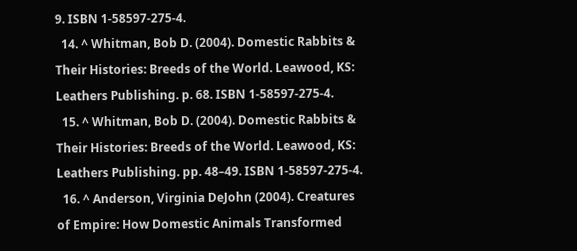9. ISBN 1-58597-275-4.
  14. ^ Whitman, Bob D. (2004). Domestic Rabbits & Their Histories: Breeds of the World. Leawood, KS: Leathers Publishing. p. 68. ISBN 1-58597-275-4.
  15. ^ Whitman, Bob D. (2004). Domestic Rabbits & Their Histories: Breeds of the World. Leawood, KS: Leathers Publishing. pp. 48–49. ISBN 1-58597-275-4.
  16. ^ Anderson, Virginia DeJohn (2004). Creatures of Empire: How Domestic Animals Transformed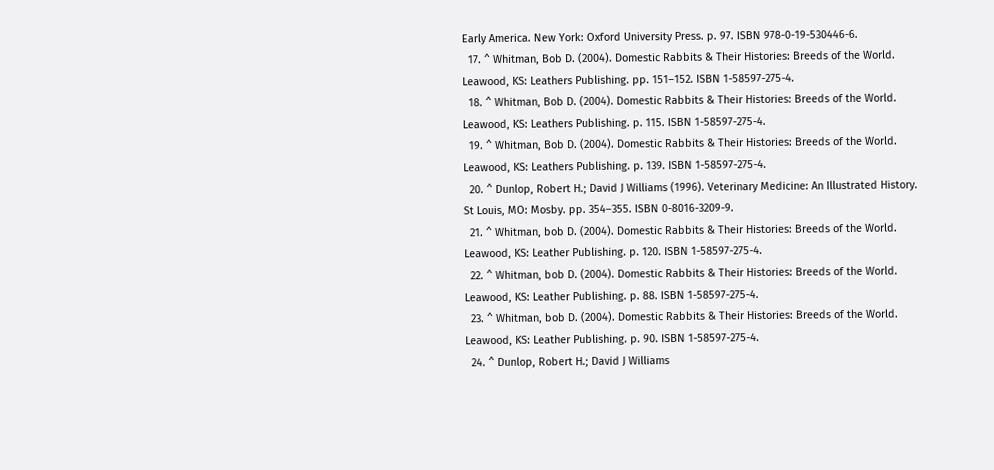Early America. New York: Oxford University Press. p. 97. ISBN 978-0-19-530446-6.
  17. ^ Whitman, Bob D. (2004). Domestic Rabbits & Their Histories: Breeds of the World. Leawood, KS: Leathers Publishing. pp. 151–152. ISBN 1-58597-275-4.
  18. ^ Whitman, Bob D. (2004). Domestic Rabbits & Their Histories: Breeds of the World. Leawood, KS: Leathers Publishing. p. 115. ISBN 1-58597-275-4.
  19. ^ Whitman, Bob D. (2004). Domestic Rabbits & Their Histories: Breeds of the World. Leawood, KS: Leathers Publishing. p. 139. ISBN 1-58597-275-4.
  20. ^ Dunlop, Robert H.; David J Williams (1996). Veterinary Medicine: An Illustrated History. St Louis, MO: Mosby. pp. 354–355. ISBN 0-8016-3209-9.
  21. ^ Whitman, bob D. (2004). Domestic Rabbits & Their Histories: Breeds of the World. Leawood, KS: Leather Publishing. p. 120. ISBN 1-58597-275-4.
  22. ^ Whitman, bob D. (2004). Domestic Rabbits & Their Histories: Breeds of the World. Leawood, KS: Leather Publishing. p. 88. ISBN 1-58597-275-4.
  23. ^ Whitman, bob D. (2004). Domestic Rabbits & Their Histories: Breeds of the World. Leawood, KS: Leather Publishing. p. 90. ISBN 1-58597-275-4.
  24. ^ Dunlop, Robert H.; David J Williams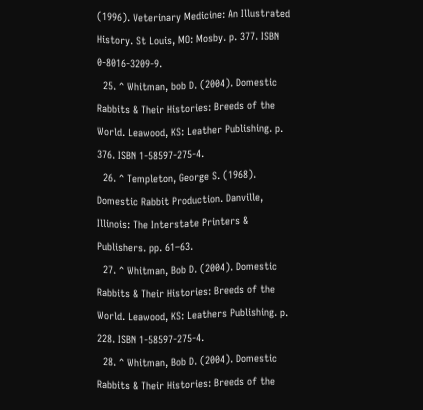(1996). Veterinary Medicine: An Illustrated History. St Louis, MO: Mosby. p. 377. ISBN 0-8016-3209-9.
  25. ^ Whitman, bob D. (2004). Domestic Rabbits & Their Histories: Breeds of the World. Leawood, KS: Leather Publishing. p. 376. ISBN 1-58597-275-4.
  26. ^ Templeton, George S. (1968). Domestic Rabbit Production. Danville, Illinois: The Interstate Printers & Publishers. pp. 61–63.
  27. ^ Whitman, Bob D. (2004). Domestic Rabbits & Their Histories: Breeds of the World. Leawood, KS: Leathers Publishing. p. 228. ISBN 1-58597-275-4.
  28. ^ Whitman, Bob D. (2004). Domestic Rabbits & Their Histories: Breeds of the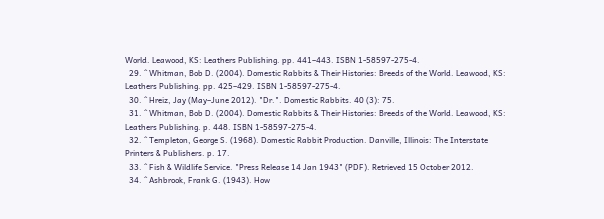World. Leawood, KS: Leathers Publishing. pp. 441–443. ISBN 1-58597-275-4.
  29. ^ Whitman, Bob D. (2004). Domestic Rabbits & Their Histories: Breeds of the World. Leawood, KS: Leathers Publishing. pp. 425–429. ISBN 1-58597-275-4.
  30. ^ Hreiz, Jay (May–June 2012). "Dr.". Domestic Rabbits. 40 (3): 75.
  31. ^ Whitman, Bob D. (2004). Domestic Rabbits & Their Histories: Breeds of the World. Leawood, KS: Leathers Publishing. p. 448. ISBN 1-58597-275-4.
  32. ^ Templeton, George S. (1968). Domestic Rabbit Production. Danville, Illinois: The Interstate Printers & Publishers. p. 17.
  33. ^ Fish & Wildlife Service. "Press Release 14 Jan 1943" (PDF). Retrieved 15 October 2012.
  34. ^ Ashbrook, Frank G. (1943). How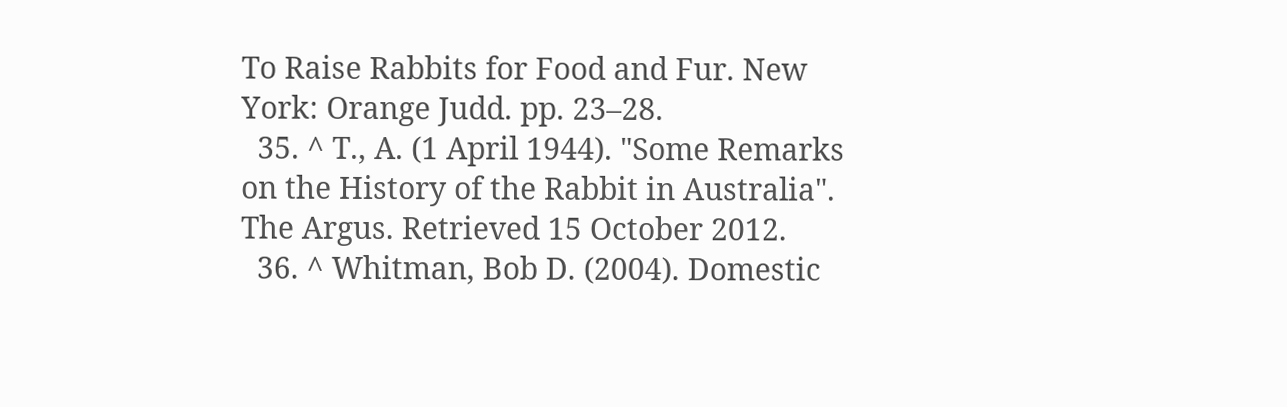To Raise Rabbits for Food and Fur. New York: Orange Judd. pp. 23–28.
  35. ^ T., A. (1 April 1944). "Some Remarks on the History of the Rabbit in Australia". The Argus. Retrieved 15 October 2012.
  36. ^ Whitman, Bob D. (2004). Domestic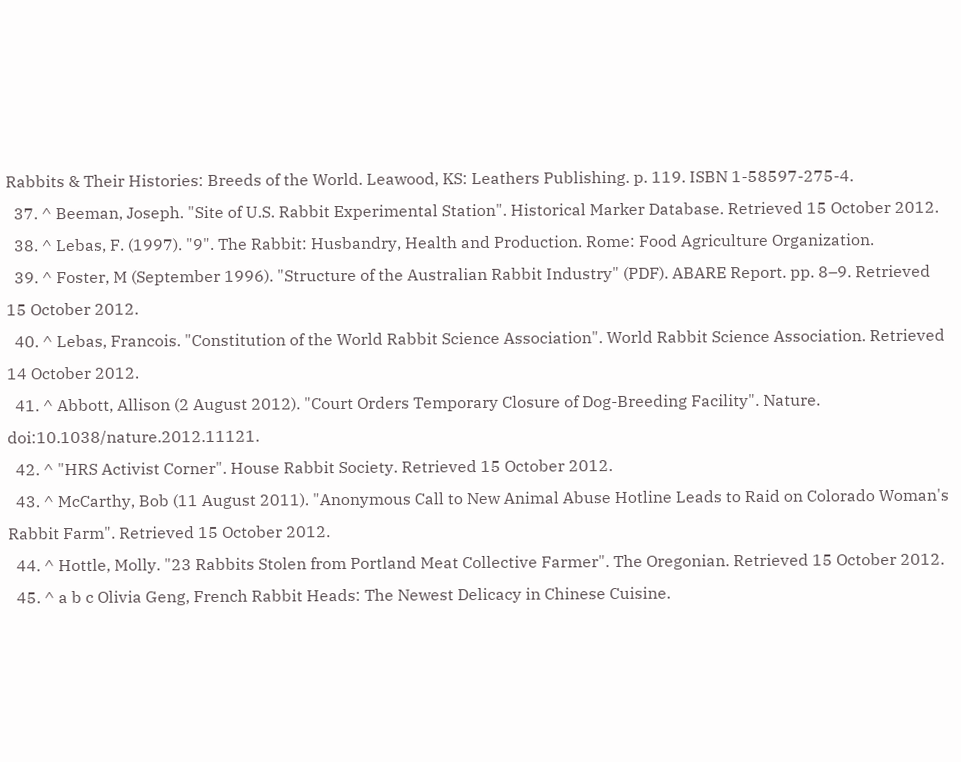Rabbits & Their Histories: Breeds of the World. Leawood, KS: Leathers Publishing. p. 119. ISBN 1-58597-275-4.
  37. ^ Beeman, Joseph. "Site of U.S. Rabbit Experimental Station". Historical Marker Database. Retrieved 15 October 2012.
  38. ^ Lebas, F. (1997). "9". The Rabbit: Husbandry, Health and Production. Rome: Food Agriculture Organization.
  39. ^ Foster, M (September 1996). "Structure of the Australian Rabbit Industry" (PDF). ABARE Report. pp. 8–9. Retrieved 15 October 2012.
  40. ^ Lebas, Francois. "Constitution of the World Rabbit Science Association". World Rabbit Science Association. Retrieved 14 October 2012.
  41. ^ Abbott, Allison (2 August 2012). "Court Orders Temporary Closure of Dog-Breeding Facility". Nature. doi:10.1038/nature.2012.11121.
  42. ^ "HRS Activist Corner". House Rabbit Society. Retrieved 15 October 2012.
  43. ^ McCarthy, Bob (11 August 2011). "Anonymous Call to New Animal Abuse Hotline Leads to Raid on Colorado Woman's Rabbit Farm". Retrieved 15 October 2012.
  44. ^ Hottle, Molly. "23 Rabbits Stolen from Portland Meat Collective Farmer". The Oregonian. Retrieved 15 October 2012.
  45. ^ a b c Olivia Geng, French Rabbit Heads: The Newest Delicacy in Chinese Cuisine.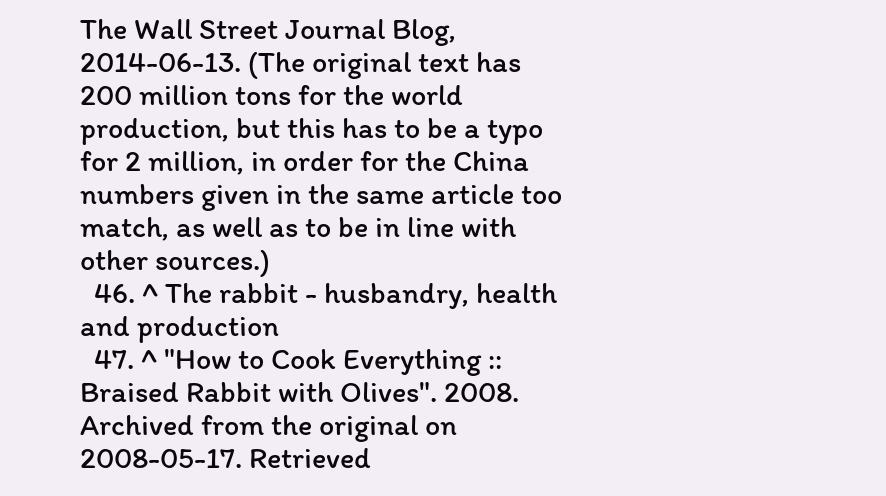The Wall Street Journal Blog, 2014-06-13. (The original text has 200 million tons for the world production, but this has to be a typo for 2 million, in order for the China numbers given in the same article too match, as well as to be in line with other sources.)
  46. ^ The rabbit - husbandry, health and production
  47. ^ "How to Cook Everything :: Braised Rabbit with Olives". 2008. Archived from the original on 2008-05-17. Retrieved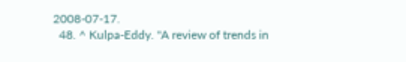2008-07-17.
  48. ^ Kulpa-Eddy. "A review of trends in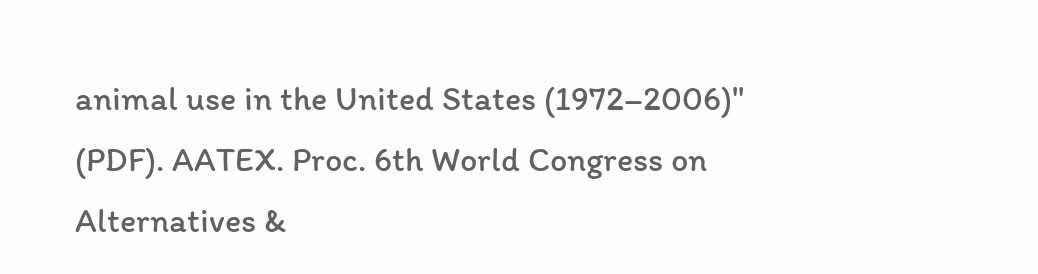animal use in the United States (1972–2006)" (PDF). AATEX. Proc. 6th World Congress on Alternatives &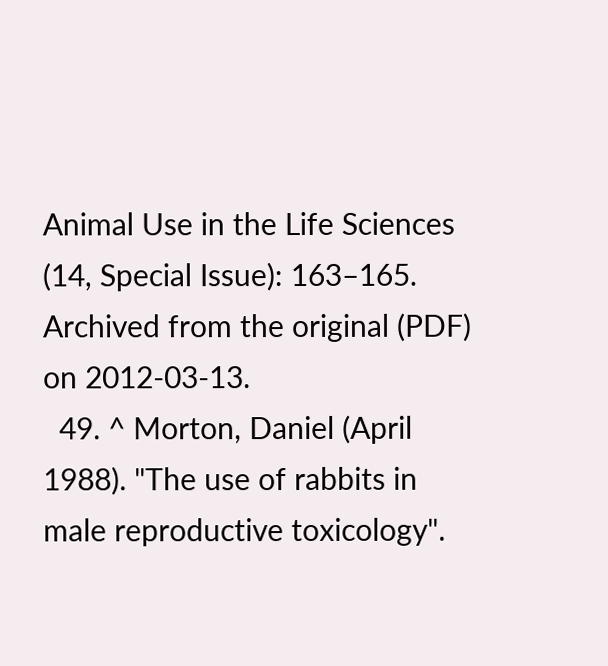Animal Use in the Life Sciences (14, Special Issue): 163–165. Archived from the original (PDF) on 2012-03-13.
  49. ^ Morton, Daniel (April 1988). "The use of rabbits in male reproductive toxicology".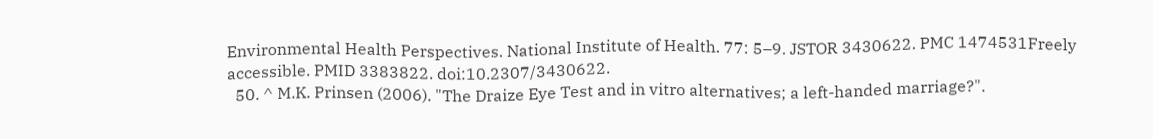Environmental Health Perspectives. National Institute of Health. 77: 5–9. JSTOR 3430622. PMC 1474531Freely accessible. PMID 3383822. doi:10.2307/3430622.
  50. ^ M.K. Prinsen (2006). "The Draize Eye Test and in vitro alternatives; a left-handed marriage?".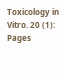Toxicology in Vitro. 20 (1): Pages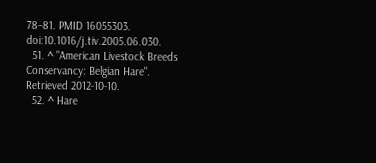78–81. PMID 16055303. doi:10.1016/j.tiv.2005.06.030.
  51. ^ "American Livestock Breeds Conservancy: Belgian Hare". Retrieved 2012-10-10.
  52. ^ Hare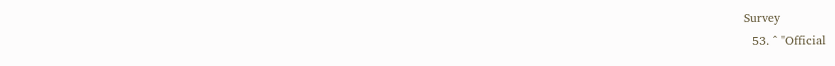Survey
  53. ^ "Official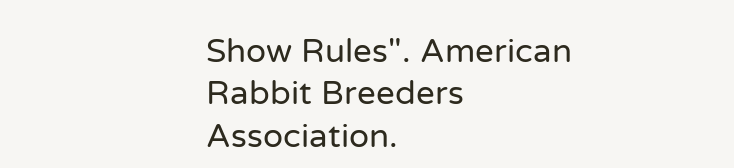Show Rules". American Rabbit Breeders Association.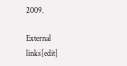2009.

External links[edit]